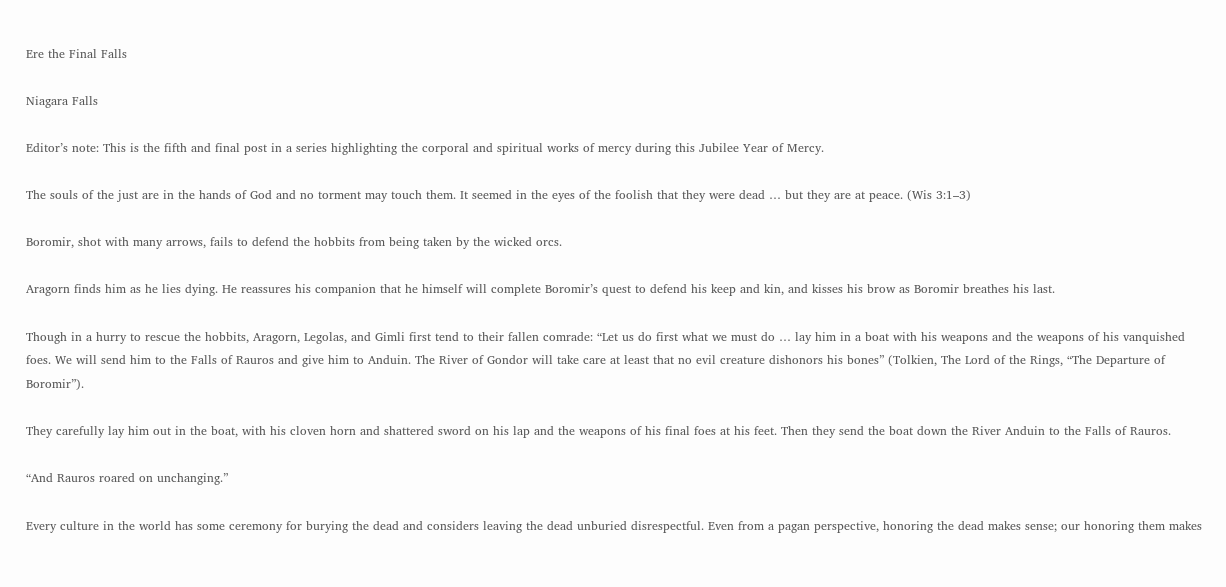Ere the Final Falls

Niagara Falls

Editor’s note: This is the fifth and final post in a series highlighting the corporal and spiritual works of mercy during this Jubilee Year of Mercy.

The souls of the just are in the hands of God and no torment may touch them. It seemed in the eyes of the foolish that they were dead … but they are at peace. (Wis 3:1–3)

Boromir, shot with many arrows, fails to defend the hobbits from being taken by the wicked orcs.

Aragorn finds him as he lies dying. He reassures his companion that he himself will complete Boromir’s quest to defend his keep and kin, and kisses his brow as Boromir breathes his last.

Though in a hurry to rescue the hobbits, Aragorn, Legolas, and Gimli first tend to their fallen comrade: “Let us do first what we must do … lay him in a boat with his weapons and the weapons of his vanquished foes. We will send him to the Falls of Rauros and give him to Anduin. The River of Gondor will take care at least that no evil creature dishonors his bones” (Tolkien, The Lord of the Rings, “The Departure of Boromir”).

They carefully lay him out in the boat, with his cloven horn and shattered sword on his lap and the weapons of his final foes at his feet. Then they send the boat down the River Anduin to the Falls of Rauros.

“And Rauros roared on unchanging.”

Every culture in the world has some ceremony for burying the dead and considers leaving the dead unburied disrespectful. Even from a pagan perspective, honoring the dead makes sense; our honoring them makes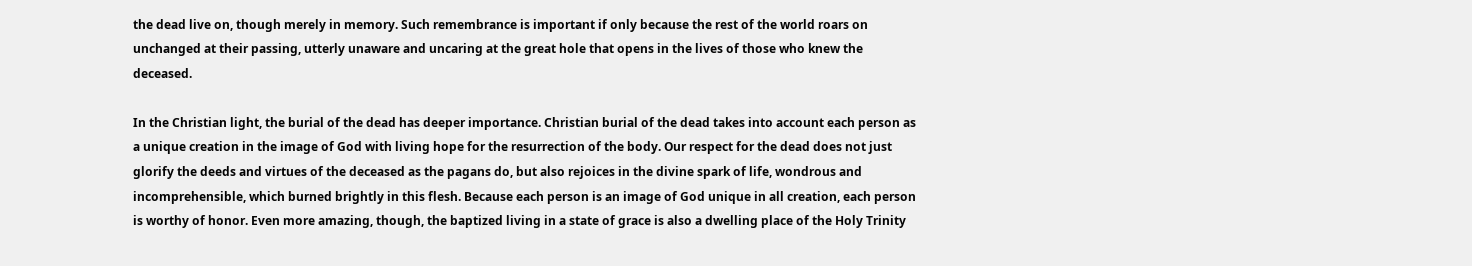the dead live on, though merely in memory. Such remembrance is important if only because the rest of the world roars on unchanged at their passing, utterly unaware and uncaring at the great hole that opens in the lives of those who knew the deceased.

In the Christian light, the burial of the dead has deeper importance. Christian burial of the dead takes into account each person as a unique creation in the image of God with living hope for the resurrection of the body. Our respect for the dead does not just glorify the deeds and virtues of the deceased as the pagans do, but also rejoices in the divine spark of life, wondrous and incomprehensible, which burned brightly in this flesh. Because each person is an image of God unique in all creation, each person is worthy of honor. Even more amazing, though, the baptized living in a state of grace is also a dwelling place of the Holy Trinity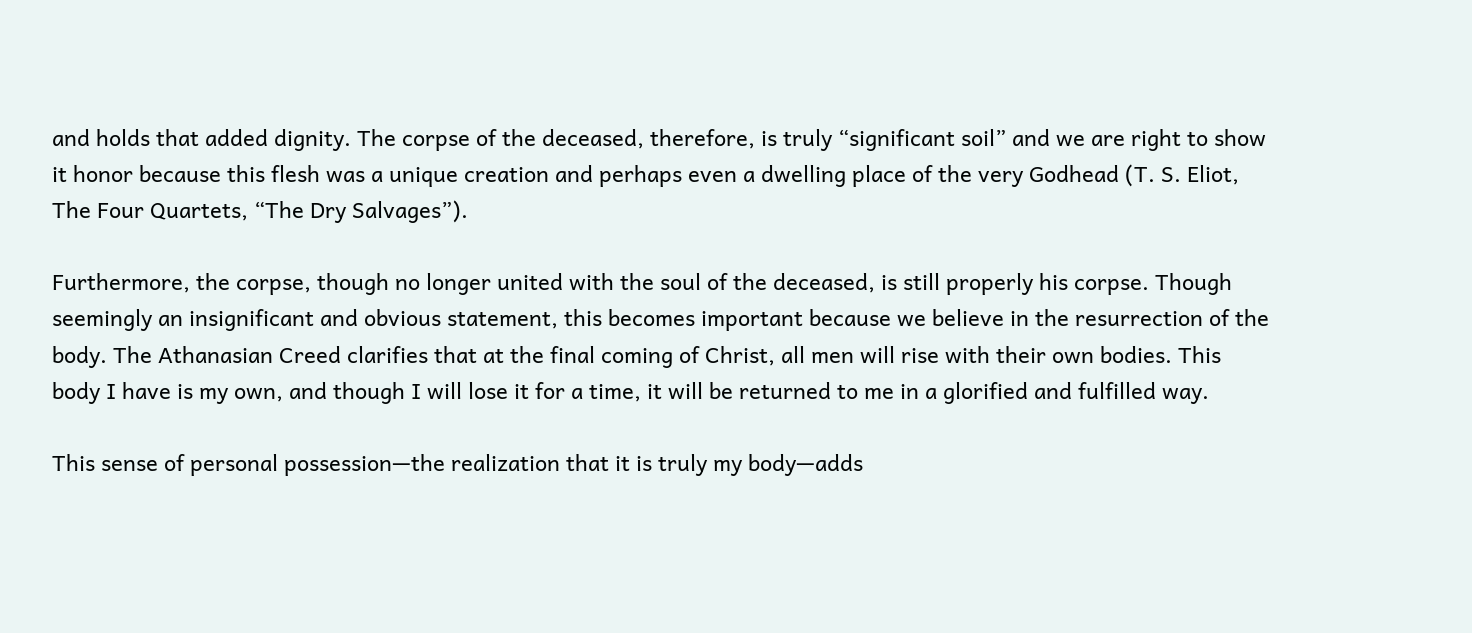and holds that added dignity. The corpse of the deceased, therefore, is truly “significant soil” and we are right to show it honor because this flesh was a unique creation and perhaps even a dwelling place of the very Godhead (T. S. Eliot, The Four Quartets, “The Dry Salvages”).

Furthermore, the corpse, though no longer united with the soul of the deceased, is still properly his corpse. Though seemingly an insignificant and obvious statement, this becomes important because we believe in the resurrection of the body. The Athanasian Creed clarifies that at the final coming of Christ, all men will rise with their own bodies. This body I have is my own, and though I will lose it for a time, it will be returned to me in a glorified and fulfilled way.

This sense of personal possession—the realization that it is truly my body—adds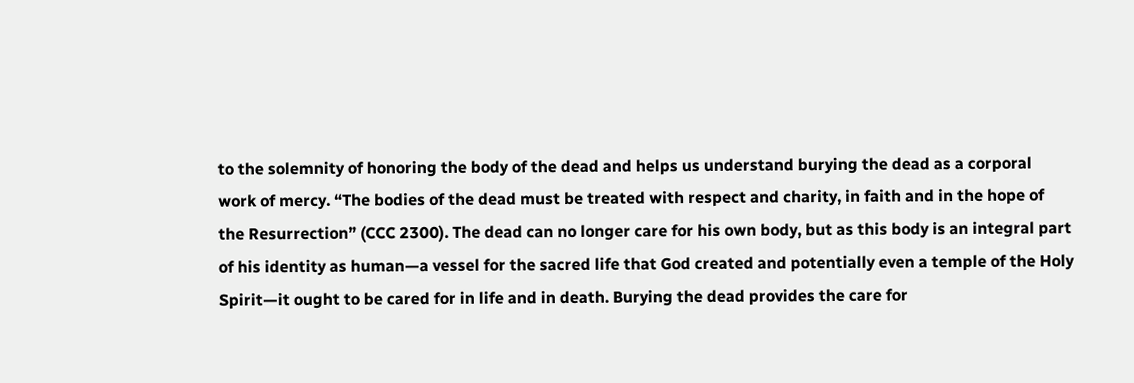to the solemnity of honoring the body of the dead and helps us understand burying the dead as a corporal work of mercy. “The bodies of the dead must be treated with respect and charity, in faith and in the hope of the Resurrection” (CCC 2300). The dead can no longer care for his own body, but as this body is an integral part of his identity as human—a vessel for the sacred life that God created and potentially even a temple of the Holy Spirit—it ought to be cared for in life and in death. Burying the dead provides the care for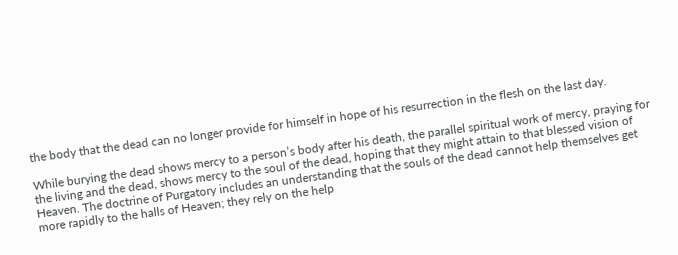the body that the dead can no longer provide for himself in hope of his resurrection in the flesh on the last day.

While burying the dead shows mercy to a person’s body after his death, the parallel spiritual work of mercy, praying for the living and the dead, shows mercy to the soul of the dead, hoping that they might attain to that blessed vision of Heaven. The doctrine of Purgatory includes an understanding that the souls of the dead cannot help themselves get more rapidly to the halls of Heaven; they rely on the help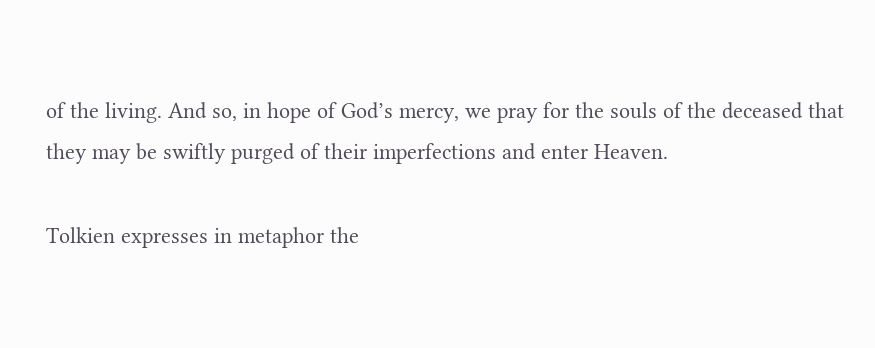of the living. And so, in hope of God’s mercy, we pray for the souls of the deceased that they may be swiftly purged of their imperfections and enter Heaven.

Tolkien expresses in metaphor the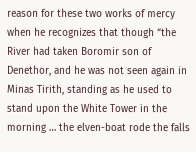reason for these two works of mercy when he recognizes that though “the River had taken Boromir son of Denethor, and he was not seen again in Minas Tirith, standing as he used to stand upon the White Tower in the morning … the elven-boat rode the falls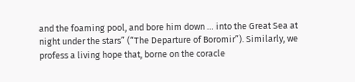and the foaming pool, and bore him down … into the Great Sea at night under the stars” (“The Departure of Boromir”). Similarly, we profess a living hope that, borne on the coracle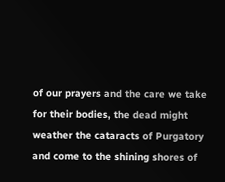of our prayers and the care we take for their bodies, the dead might weather the cataracts of Purgatory and come to the shining shores of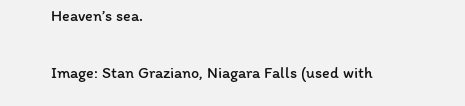Heaven’s sea.

Image: Stan Graziano, Niagara Falls (used with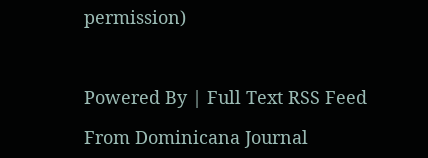permission)



Powered By | Full Text RSS Feed

From Dominicana Journal